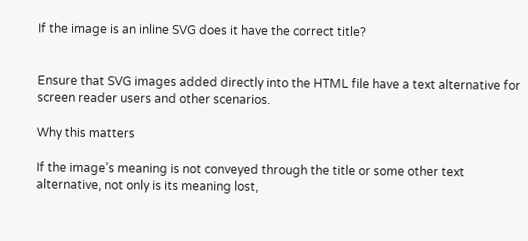If the image is an inline SVG does it have the correct title?


Ensure that SVG images added directly into the HTML file have a text alternative for screen reader users and other scenarios.

Why this matters

If the image’s meaning is not conveyed through the title or some other text alternative, not only is its meaning lost,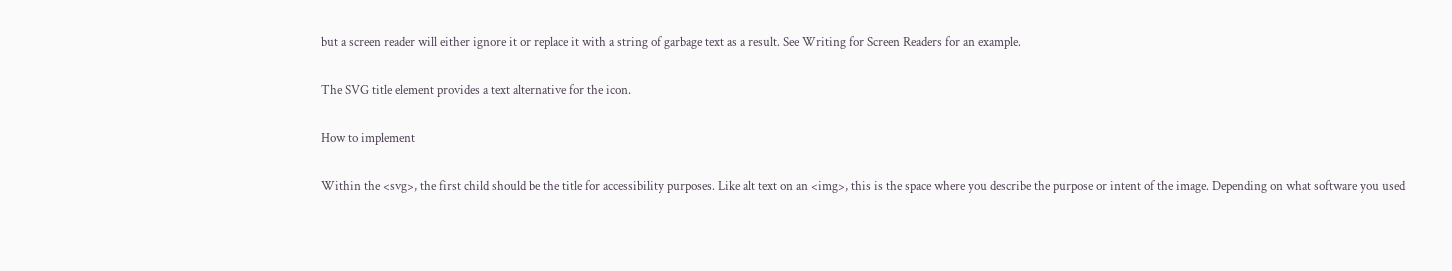but a screen reader will either ignore it or replace it with a string of garbage text as a result. See Writing for Screen Readers for an example.

The SVG title element provides a text alternative for the icon.

How to implement

Within the <svg>, the first child should be the title for accessibility purposes. Like alt text on an <img>, this is the space where you describe the purpose or intent of the image. Depending on what software you used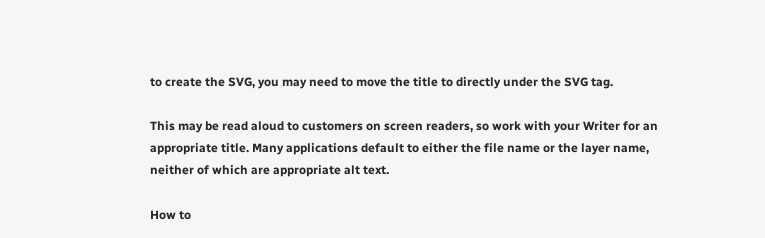to create the SVG, you may need to move the title to directly under the SVG tag.

This may be read aloud to customers on screen readers, so work with your Writer for an appropriate title. Many applications default to either the file name or the layer name, neither of which are appropriate alt text.

How to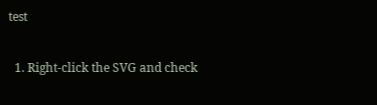test

  1. Right-click the SVG and check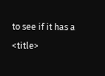to see if it has a <title>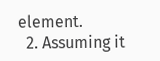element.
  2. Assuming it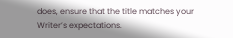does, ensure that the title matches your Writer’s expectations.